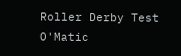Roller Derby Test O'Matic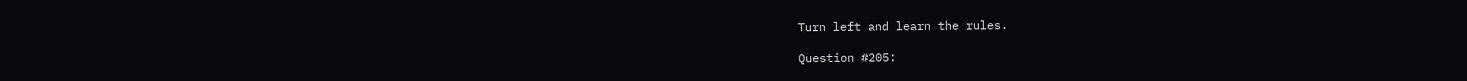Turn left and learn the rules.

Question #205: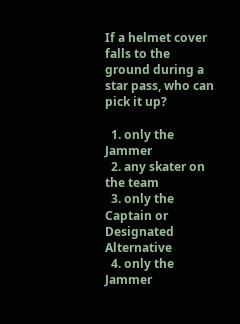If a helmet cover falls to the ground during a star pass, who can pick it up?

  1. only the Jammer
  2. any skater on the team
  3. only the Captain or Designated Alternative
  4. only the Jammer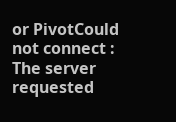or PivotCould not connect : The server requested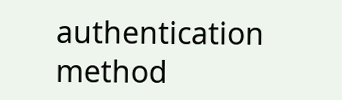authentication method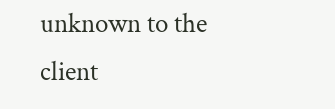unknown to the client